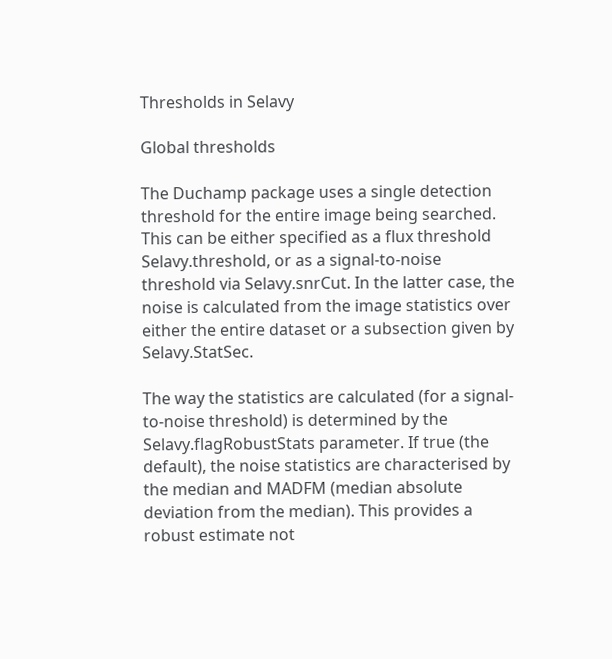Thresholds in Selavy

Global thresholds

The Duchamp package uses a single detection threshold for the entire image being searched. This can be either specified as a flux threshold Selavy.threshold, or as a signal-to-noise threshold via Selavy.snrCut. In the latter case, the noise is calculated from the image statistics over either the entire dataset or a subsection given by Selavy.StatSec.

The way the statistics are calculated (for a signal-to-noise threshold) is determined by the Selavy.flagRobustStats parameter. If true (the default), the noise statistics are characterised by the median and MADFM (median absolute deviation from the median). This provides a robust estimate not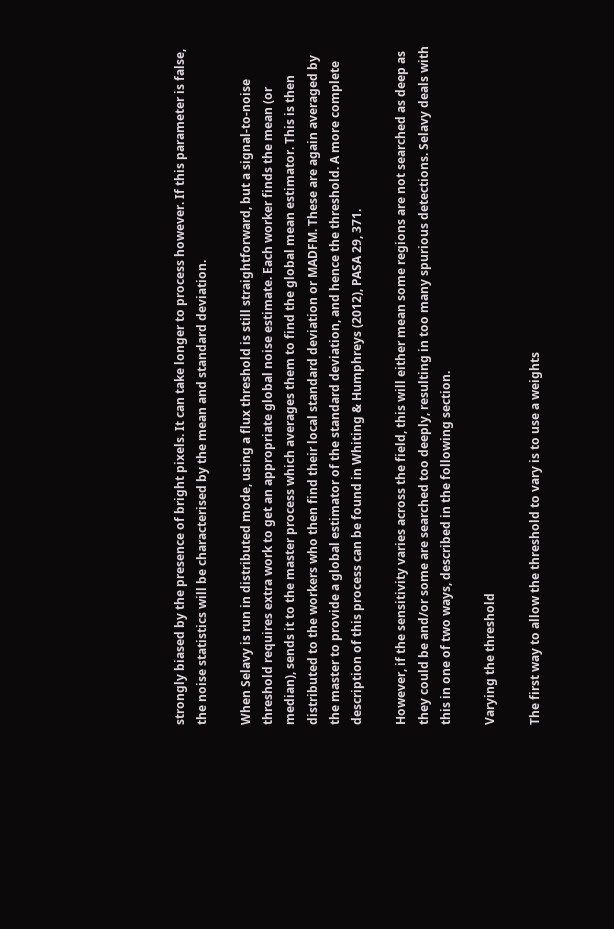strongly biased by the presence of bright pixels. It can take longer to process however. If this parameter is false, the noise statistics will be characterised by the mean and standard deviation.

When Selavy is run in distributed mode, using a flux threshold is still straightforward, but a signal-to-noise threshold requires extra work to get an appropriate global noise estimate. Each worker finds the mean (or median), sends it to the master process which averages them to find the global mean estimator. This is then distributed to the workers who then find their local standard deviation or MADFM. These are again averaged by the master to provide a global estimator of the standard deviation, and hence the threshold. A more complete description of this process can be found in Whiting & Humphreys (2012), PASA 29, 371.

However, if the sensitivity varies across the field, this will either mean some regions are not searched as deep as they could be and/or some are searched too deeply, resulting in too many spurious detections. Selavy deals with this in one of two ways, described in the following section.

Varying the threshold

The first way to allow the threshold to vary is to use a weights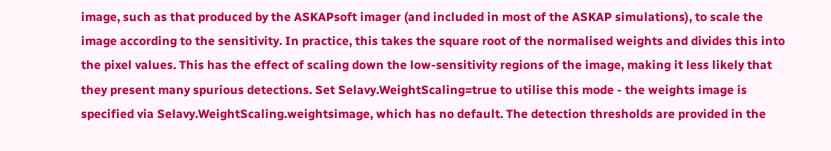image, such as that produced by the ASKAPsoft imager (and included in most of the ASKAP simulations), to scale the image according to the sensitivity. In practice, this takes the square root of the normalised weights and divides this into the pixel values. This has the effect of scaling down the low-sensitivity regions of the image, making it less likely that they present many spurious detections. Set Selavy.WeightScaling=true to utilise this mode - the weights image is specified via Selavy.WeightScaling.weightsimage, which has no default. The detection thresholds are provided in the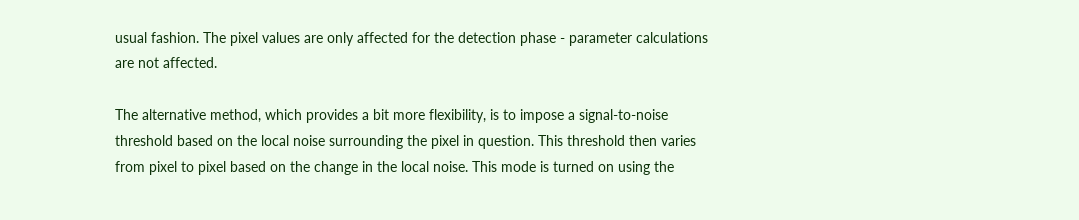usual fashion. The pixel values are only affected for the detection phase - parameter calculations are not affected.

The alternative method, which provides a bit more flexibility, is to impose a signal-to-noise threshold based on the local noise surrounding the pixel in question. This threshold then varies from pixel to pixel based on the change in the local noise. This mode is turned on using the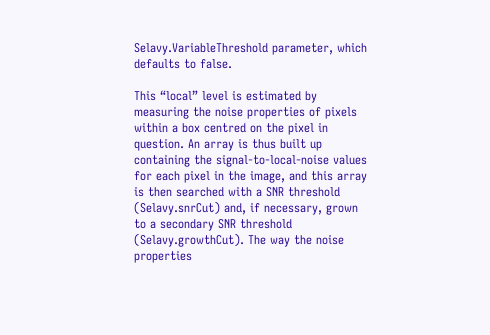Selavy.VariableThreshold parameter, which defaults to false.

This “local” level is estimated by measuring the noise properties of pixels within a box centred on the pixel in question. An array is thus built up containing the signal-to-local-noise values for each pixel in the image, and this array is then searched with a SNR threshold (Selavy.snrCut) and, if necessary, grown to a secondary SNR threshold (Selavy.growthCut). The way the noise properties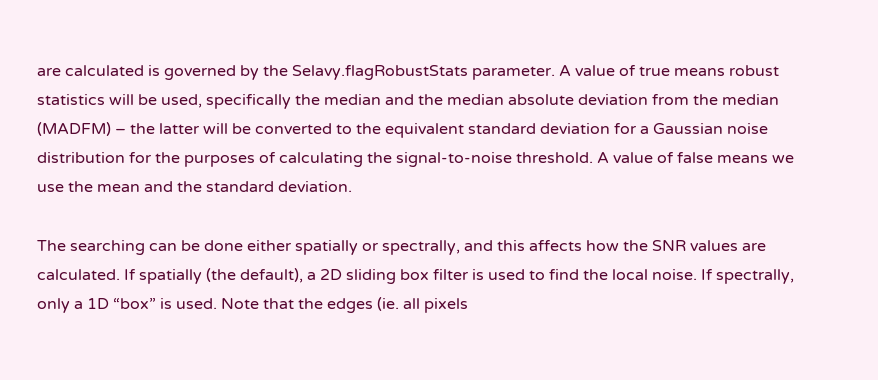are calculated is governed by the Selavy.flagRobustStats parameter. A value of true means robust statistics will be used, specifically the median and the median absolute deviation from the median (MADFM) – the latter will be converted to the equivalent standard deviation for a Gaussian noise distribution for the purposes of calculating the signal-to-noise threshold. A value of false means we use the mean and the standard deviation.

The searching can be done either spatially or spectrally, and this affects how the SNR values are calculated. If spatially (the default), a 2D sliding box filter is used to find the local noise. If spectrally, only a 1D “box” is used. Note that the edges (ie. all pixels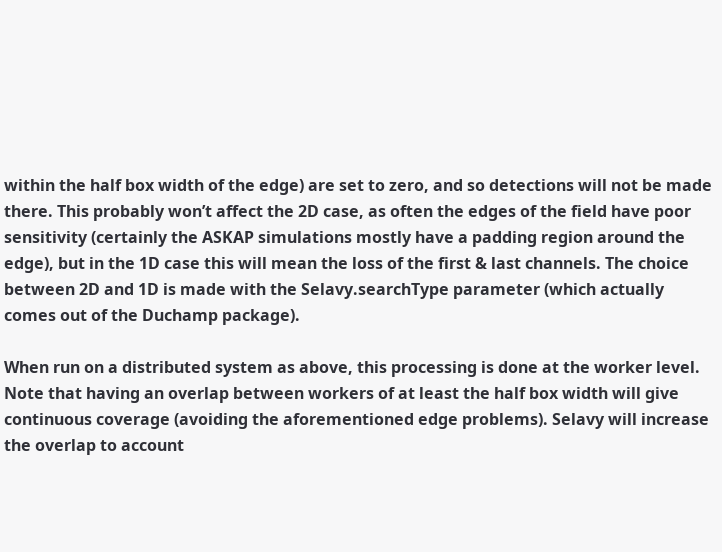within the half box width of the edge) are set to zero, and so detections will not be made there. This probably won’t affect the 2D case, as often the edges of the field have poor sensitivity (certainly the ASKAP simulations mostly have a padding region around the edge), but in the 1D case this will mean the loss of the first & last channels. The choice between 2D and 1D is made with the Selavy.searchType parameter (which actually comes out of the Duchamp package).

When run on a distributed system as above, this processing is done at the worker level. Note that having an overlap between workers of at least the half box width will give continuous coverage (avoiding the aforementioned edge problems). Selavy will increase the overlap to account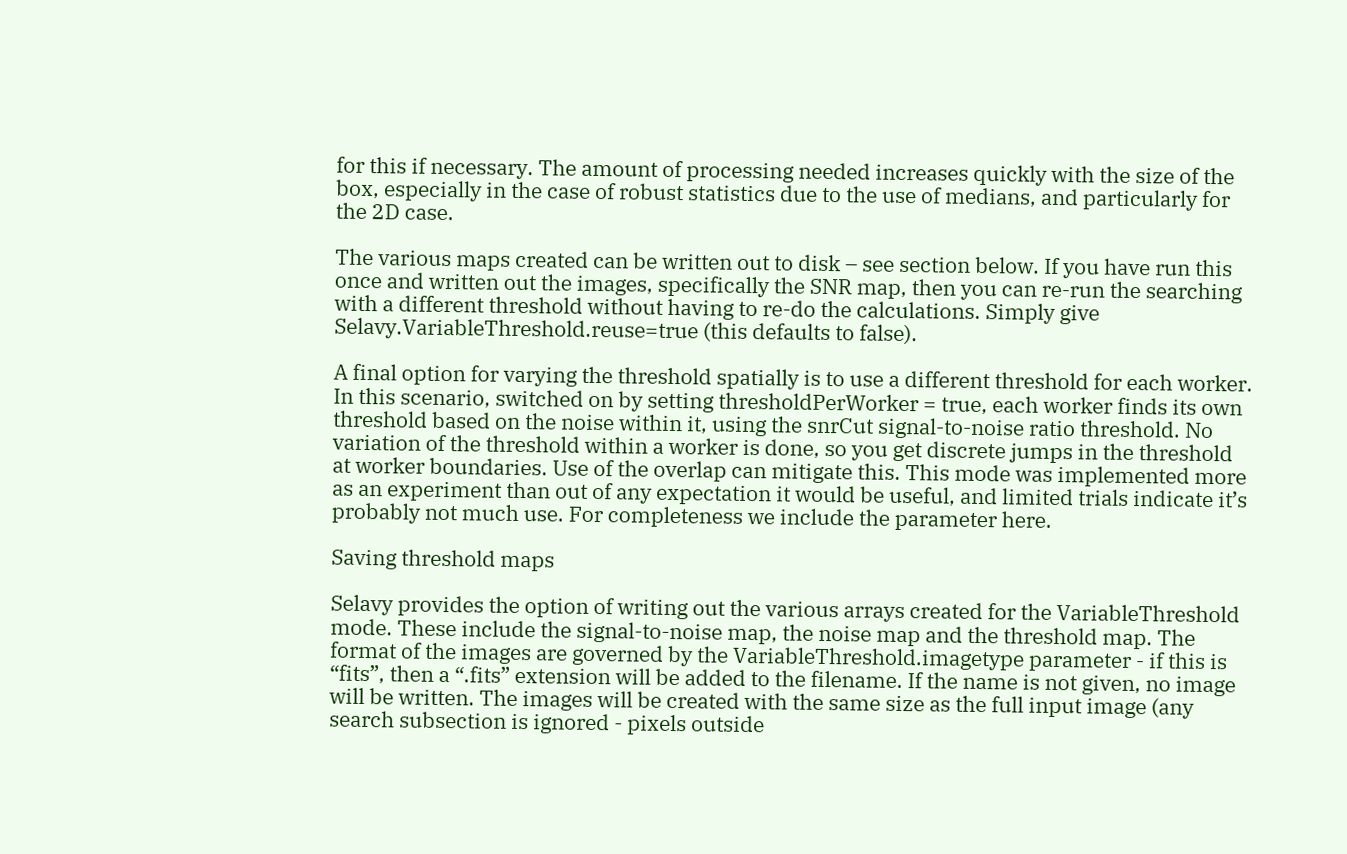for this if necessary. The amount of processing needed increases quickly with the size of the box, especially in the case of robust statistics due to the use of medians, and particularly for the 2D case.

The various maps created can be written out to disk – see section below. If you have run this once and written out the images, specifically the SNR map, then you can re-run the searching with a different threshold without having to re-do the calculations. Simply give Selavy.VariableThreshold.reuse=true (this defaults to false).

A final option for varying the threshold spatially is to use a different threshold for each worker. In this scenario, switched on by setting thresholdPerWorker = true, each worker finds its own threshold based on the noise within it, using the snrCut signal-to-noise ratio threshold. No variation of the threshold within a worker is done, so you get discrete jumps in the threshold at worker boundaries. Use of the overlap can mitigate this. This mode was implemented more as an experiment than out of any expectation it would be useful, and limited trials indicate it’s probably not much use. For completeness we include the parameter here.

Saving threshold maps

Selavy provides the option of writing out the various arrays created for the VariableThreshold mode. These include the signal-to-noise map, the noise map and the threshold map. The format of the images are governed by the VariableThreshold.imagetype parameter - if this is “fits”, then a “.fits” extension will be added to the filename. If the name is not given, no image will be written. The images will be created with the same size as the full input image (any search subsection is ignored - pixels outside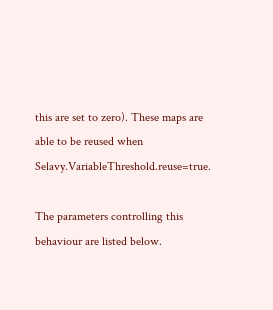this are set to zero). These maps are able to be reused when Selavy.VariableThreshold.reuse=true.

The parameters controlling this behaviour are listed below.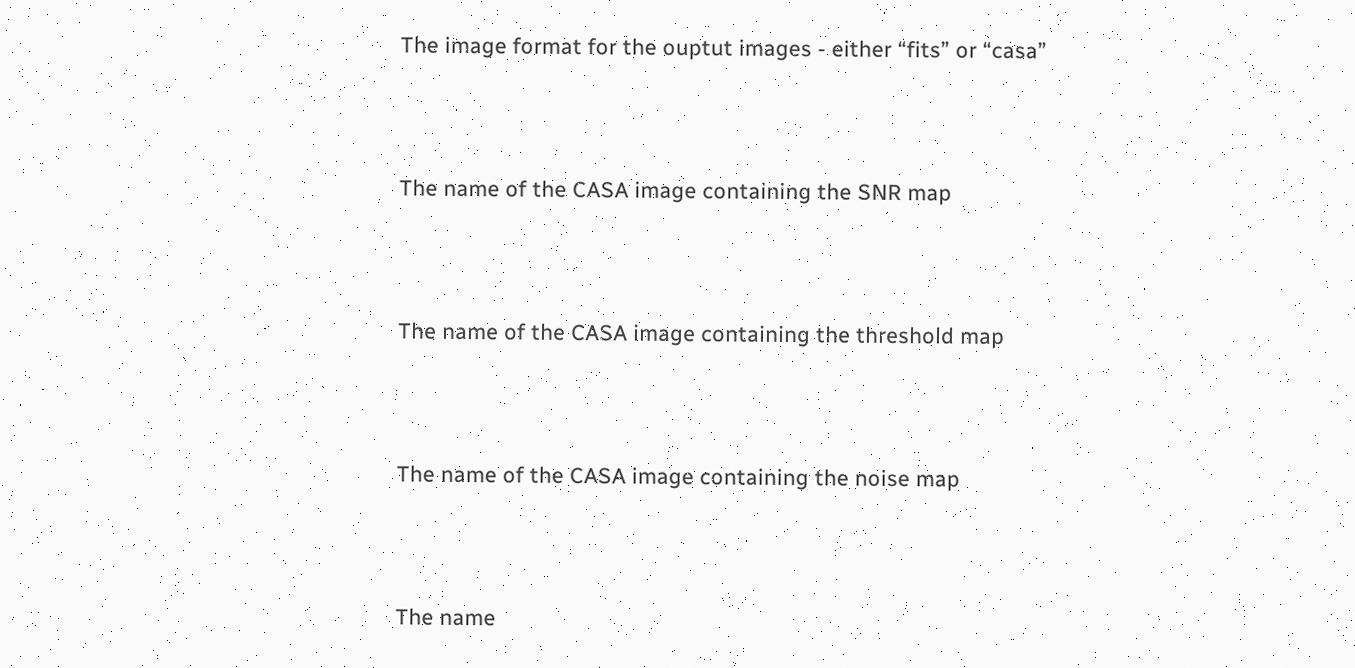The image format for the ouptut images - either “fits” or “casa”




The name of the CASA image containing the SNR map




The name of the CASA image containing the threshold map




The name of the CASA image containing the noise map




The name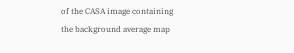of the CASA image containing the background average map